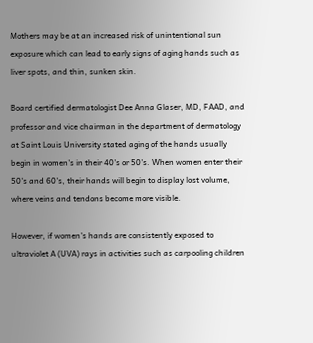Mothers may be at an increased risk of unintentional sun exposure which can lead to early signs of aging hands such as liver spots, and thin, sunken skin.

Board certified dermatologist Dee Anna Glaser, MD, FAAD, and professor and vice chairman in the department of dermatology at Saint Louis University stated aging of the hands usually begin in women's in their 40's or 50's. When women enter their 50's and 60's, their hands will begin to display lost volume, where veins and tendons become more visible.

However, if women's hands are consistently exposed to ultraviolet A (UVA) rays in activities such as carpooling children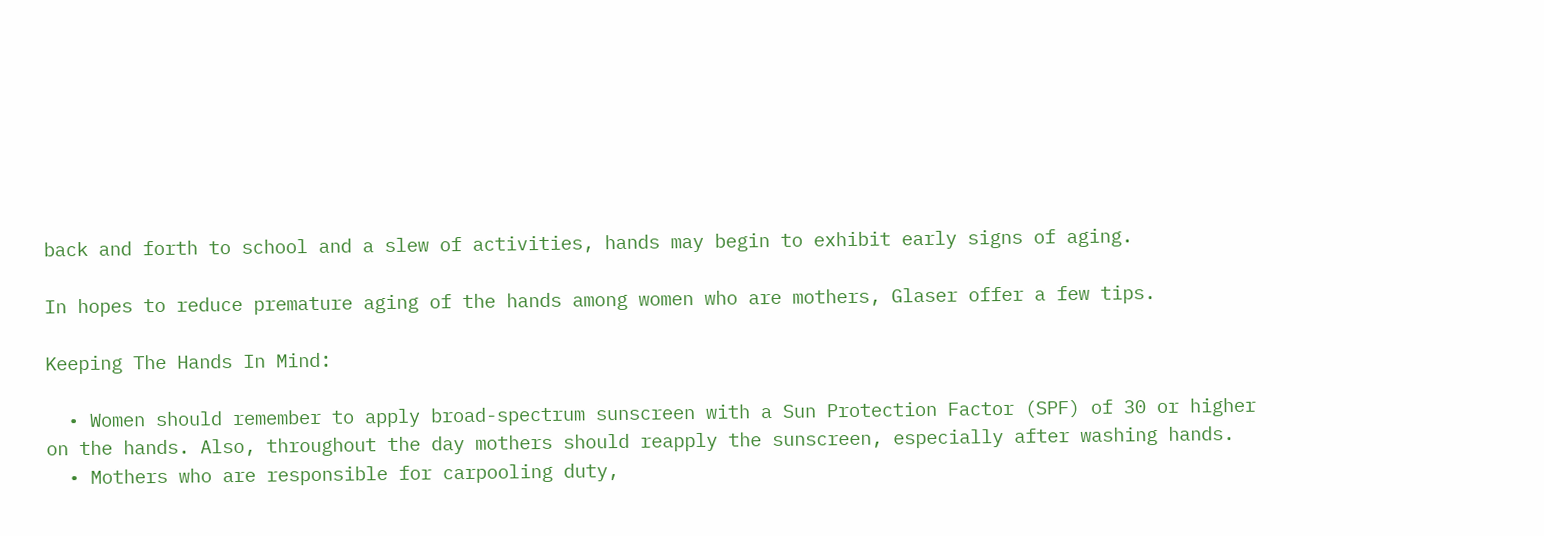back and forth to school and a slew of activities, hands may begin to exhibit early signs of aging.

In hopes to reduce premature aging of the hands among women who are mothers, Glaser offer a few tips.

Keeping The Hands In Mind:

  • Women should remember to apply broad-spectrum sunscreen with a Sun Protection Factor (SPF) of 30 or higher on the hands. Also, throughout the day mothers should reapply the sunscreen, especially after washing hands.
  • Mothers who are responsible for carpooling duty,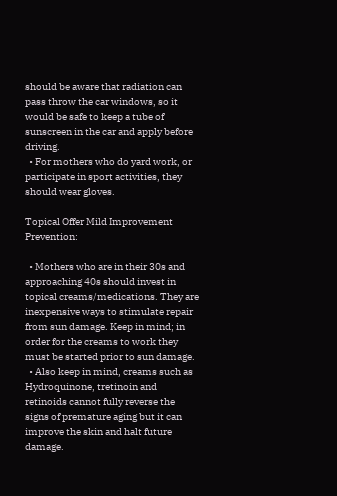should be aware that radiation can pass throw the car windows, so it would be safe to keep a tube of sunscreen in the car and apply before driving.
  • For mothers who do yard work, or participate in sport activities, they should wear gloves.

Topical Offer Mild Improvement Prevention:

  • Mothers who are in their 30s and approaching 40s should invest in topical creams/medications. They are inexpensive ways to stimulate repair from sun damage. Keep in mind; in order for the creams to work they must be started prior to sun damage.
  • Also keep in mind, creams such as Hydroquinone, tretinoin and retinoids cannot fully reverse the signs of premature aging but it can improve the skin and halt future damage.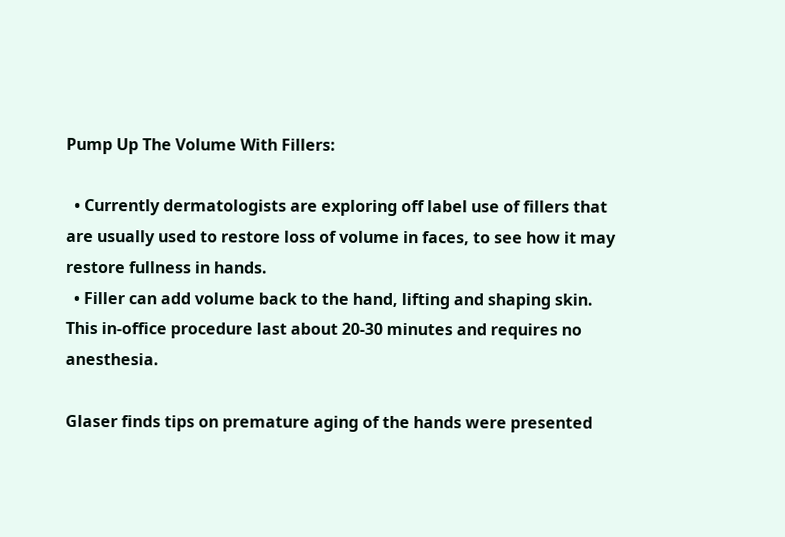Pump Up The Volume With Fillers:

  • Currently dermatologists are exploring off label use of fillers that are usually used to restore loss of volume in faces, to see how it may restore fullness in hands.
  • Filler can add volume back to the hand, lifting and shaping skin. This in-office procedure last about 20-30 minutes and requires no anesthesia.

Glaser finds tips on premature aging of the hands were presented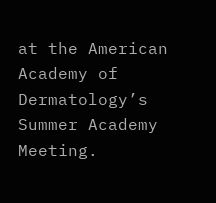at the American Academy of Dermatology’s Summer Academy Meeting.